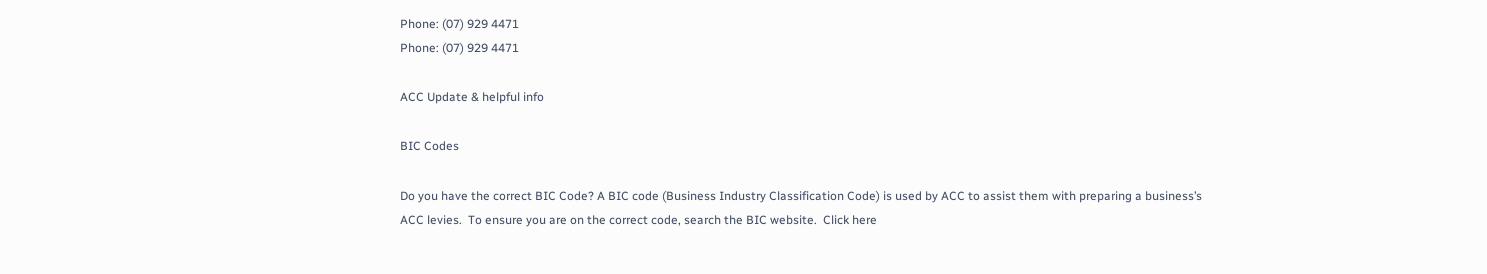Phone: (07) 929 4471
Phone: (07) 929 4471

ACC Update & helpful info

BIC Codes

Do you have the correct BIC Code? A BIC code (Business Industry Classification Code) is used by ACC to assist them with preparing a business’s ACC levies.  To ensure you are on the correct code, search the BIC website.  Click here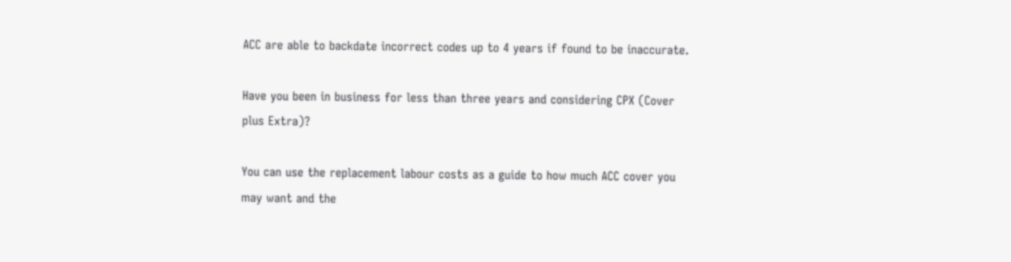ACC are able to backdate incorrect codes up to 4 years if found to be inaccurate.

Have you been in business for less than three years and considering CPX (Cover plus Extra)?

You can use the replacement labour costs as a guide to how much ACC cover you may want and the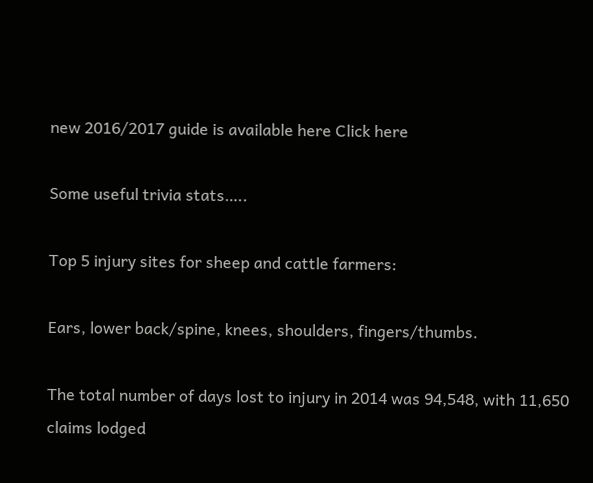new 2016/2017 guide is available here Click here

Some useful trivia stats…..

Top 5 injury sites for sheep and cattle farmers:

Ears, lower back/spine, knees, shoulders, fingers/thumbs.

The total number of days lost to injury in 2014 was 94,548, with 11,650 claims lodged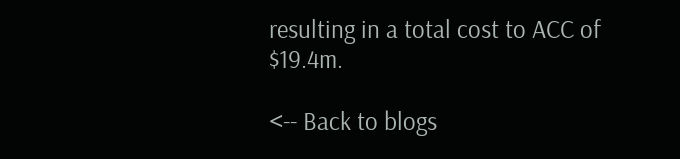resulting in a total cost to ACC of $19.4m.

<-- Back to blogs